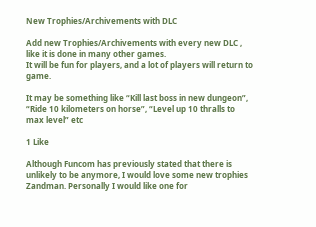New Trophies/Archivements with DLC

Add new Trophies/Archivements with every new DLC , like it is done in many other games.
It will be fun for players, and a lot of players will return to game.

It may be something like “Kill last boss in new dungeon”, “Ride 10 kilometers on horse”, “Level up 10 thralls to max level” etc

1 Like

Although Funcom has previously stated that there is unlikely to be anymore, I would love some new trophies Zandman. Personally I would like one for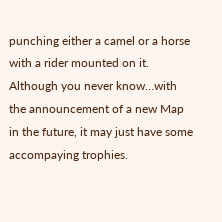punching either a camel or a horse with a rider mounted on it. Although you never know…with the announcement of a new Map in the future, it may just have some accompaying trophies.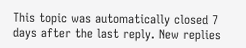This topic was automatically closed 7 days after the last reply. New replies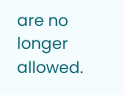are no longer allowed.